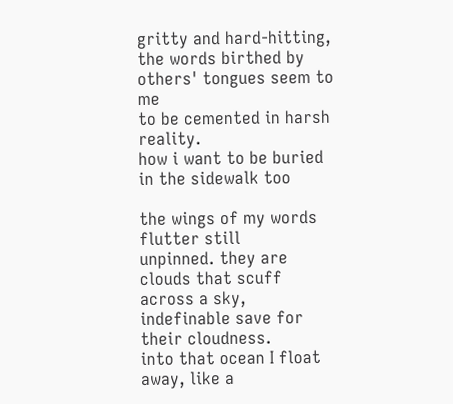gritty and hard-hitting,
the words birthed by
others' tongues seem to me
to be cemented in harsh reality.
how i want to be buried in the sidewalk too

the wings of my words flutter still
unpinned. they are
clouds that scuff across a sky,
indefinable save for their cloudness.
into that ocean I float
away, like a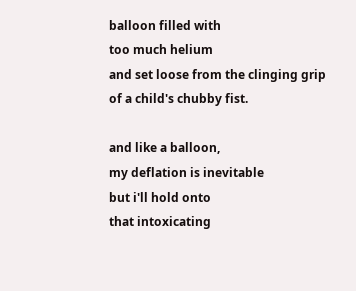balloon filled with
too much helium
and set loose from the clinging grip
of a child's chubby fist.

and like a balloon,
my deflation is inevitable
but i'll hold onto
that intoxicating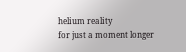helium reality
for just a moment longer